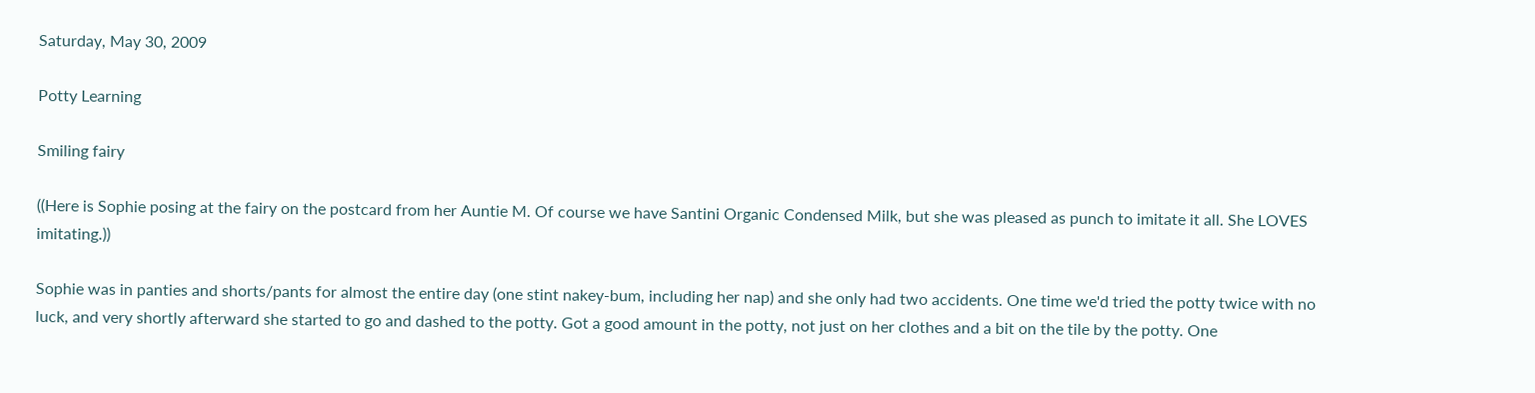Saturday, May 30, 2009

Potty Learning

Smiling fairy

((Here is Sophie posing at the fairy on the postcard from her Auntie M. Of course we have Santini Organic Condensed Milk, but she was pleased as punch to imitate it all. She LOVES imitating.))

Sophie was in panties and shorts/pants for almost the entire day (one stint nakey-bum, including her nap) and she only had two accidents. One time we'd tried the potty twice with no luck, and very shortly afterward she started to go and dashed to the potty. Got a good amount in the potty, not just on her clothes and a bit on the tile by the potty. One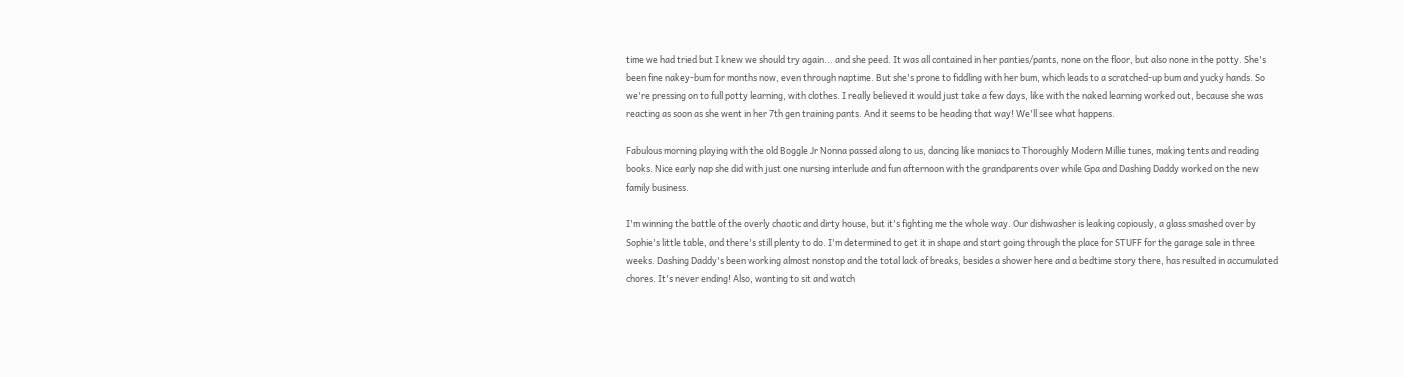time we had tried but I knew we should try again... and she peed. It was all contained in her panties/pants, none on the floor, but also none in the potty. She's been fine nakey-bum for months now, even through naptime. But she's prone to fiddling with her bum, which leads to a scratched-up bum and yucky hands. So we're pressing on to full potty learning, with clothes. I really believed it would just take a few days, like with the naked learning worked out, because she was reacting as soon as she went in her 7th gen training pants. And it seems to be heading that way! We'll see what happens.

Fabulous morning playing with the old Boggle Jr Nonna passed along to us, dancing like maniacs to Thoroughly Modern Millie tunes, making tents and reading books. Nice early nap she did with just one nursing interlude and fun afternoon with the grandparents over while Gpa and Dashing Daddy worked on the new family business.

I'm winning the battle of the overly chaotic and dirty house, but it's fighting me the whole way. Our dishwasher is leaking copiously, a glass smashed over by Sophie's little table, and there's still plenty to do. I'm determined to get it in shape and start going through the place for STUFF for the garage sale in three weeks. Dashing Daddy's been working almost nonstop and the total lack of breaks, besides a shower here and a bedtime story there, has resulted in accumulated chores. It's never ending! Also, wanting to sit and watch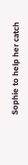Sophie to help her catch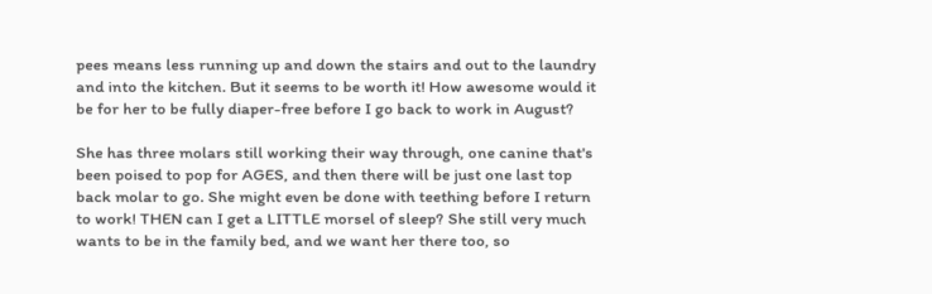pees means less running up and down the stairs and out to the laundry and into the kitchen. But it seems to be worth it! How awesome would it be for her to be fully diaper-free before I go back to work in August?

She has three molars still working their way through, one canine that's been poised to pop for AGES, and then there will be just one last top back molar to go. She might even be done with teething before I return to work! THEN can I get a LITTLE morsel of sleep? She still very much wants to be in the family bed, and we want her there too, so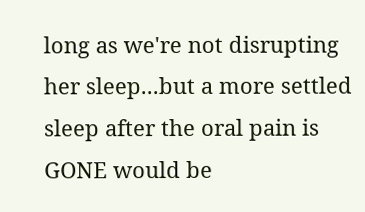long as we're not disrupting her sleep...but a more settled sleep after the oral pain is GONE would be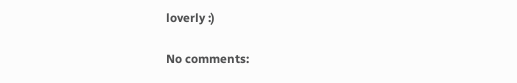loverly :)

No comments: